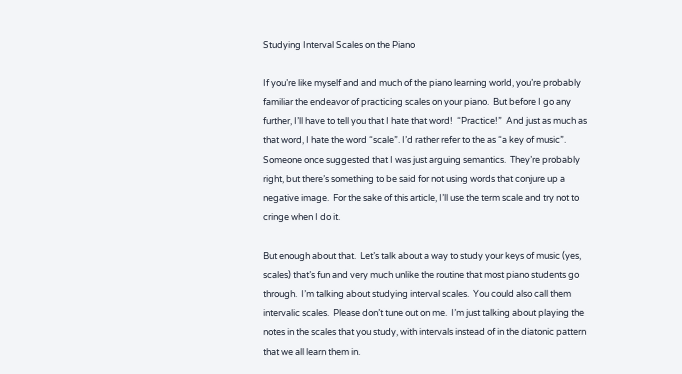Studying Interval Scales on the Piano

If you’re like myself and and much of the piano learning world, you’re probably familiar the endeavor of practicing scales on your piano.  But before I go any further, I’ll have to tell you that I hate that word!  “Practice!”  And just as much as that word, I hate the word “scale”. I’d rather refer to the as “a key of music”. Someone once suggested that I was just arguing semantics.  They’re probably right, but there’s something to be said for not using words that conjure up a negative image.  For the sake of this article, I’ll use the term scale and try not to cringe when I do it.

But enough about that.  Let’s talk about a way to study your keys of music (yes, scales) that’s fun and very much unlike the routine that most piano students go through.  I’m talking about studying interval scales.  You could also call them intervalic scales.  Please don’t tune out on me.  I’m just talking about playing the notes in the scales that you study, with intervals instead of in the diatonic pattern that we all learn them in.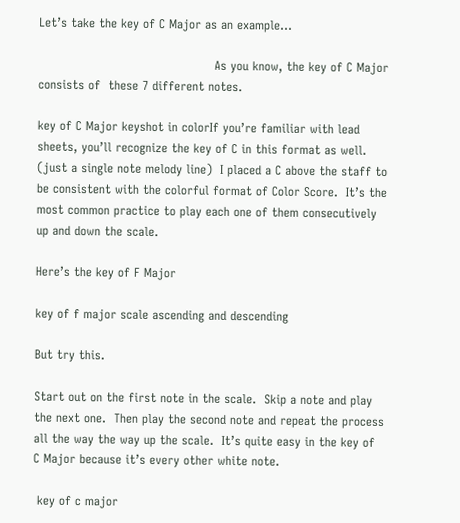Let’s take the key of C Major as an example…

                                            As you know, the key of C Major consists of  these 7 different notes.

key of C Major keyshot in colorIf you’re familiar with lead sheets, you’ll recognize the key of C in this format as well.  (just a single note melody line)  I placed a C above the staff to be consistent with the colorful format of Color Score.  It’s the most common practice to play each one of them consecutively up and down the scale.

Here’s the key of F Major

key of f major scale ascending and descending

But try this.

Start out on the first note in the scale.  Skip a note and play the next one.  Then play the second note and repeat the process all the way the way up the scale.  It’s quite easy in the key of C Major because it’s every other white note.

 key of c major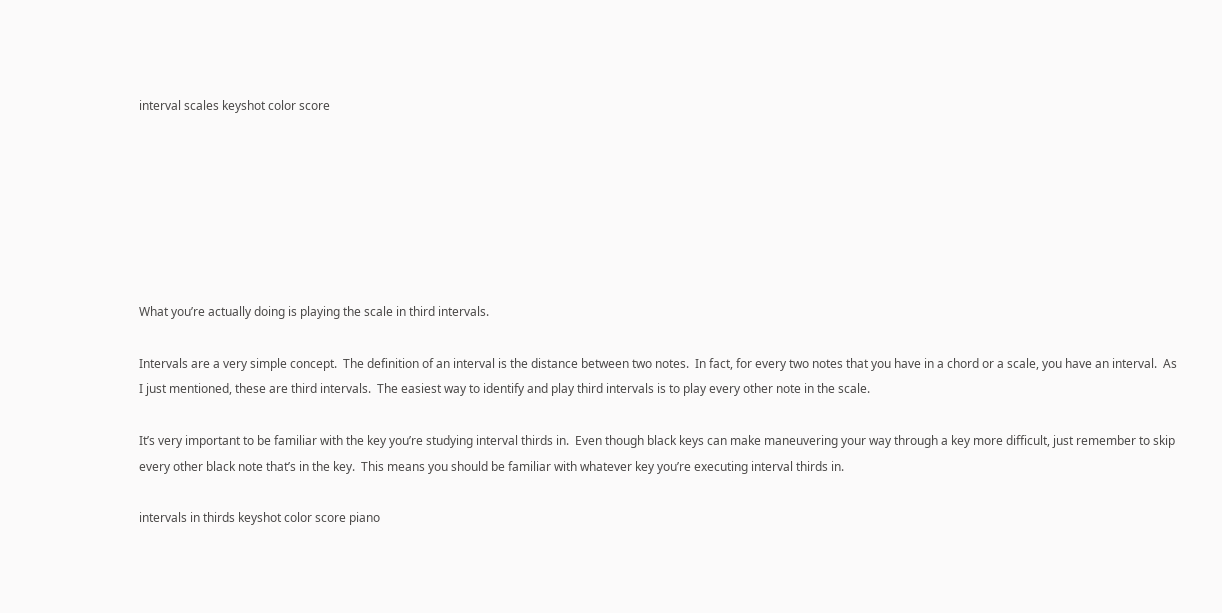interval scales keyshot color score







What you’re actually doing is playing the scale in third intervals.

Intervals are a very simple concept.  The definition of an interval is the distance between two notes.  In fact, for every two notes that you have in a chord or a scale, you have an interval.  As I just mentioned, these are third intervals.  The easiest way to identify and play third intervals is to play every other note in the scale.

It’s very important to be familiar with the key you’re studying interval thirds in.  Even though black keys can make maneuvering your way through a key more difficult, just remember to skip every other black note that’s in the key.  This means you should be familiar with whatever key you’re executing interval thirds in.

intervals in thirds keyshot color score piano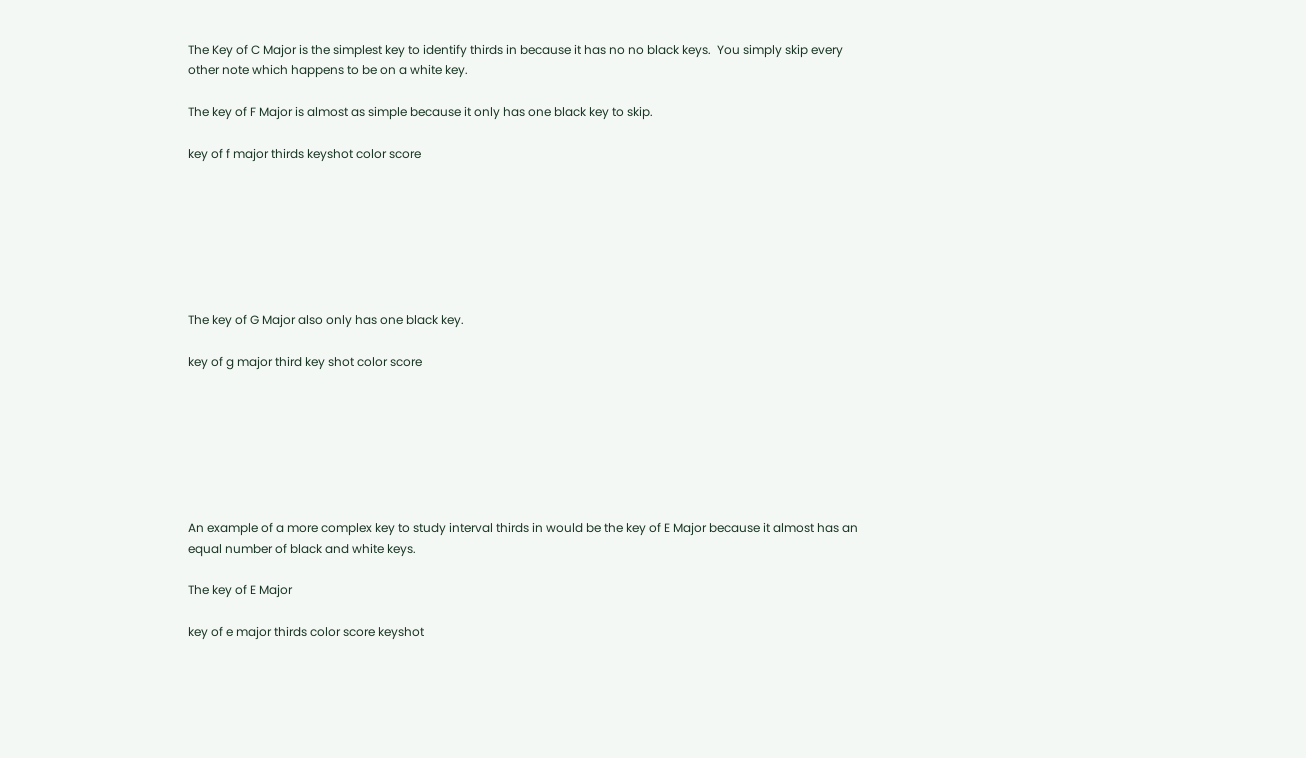The Key of C Major is the simplest key to identify thirds in because it has no no black keys.  You simply skip every other note which happens to be on a white key.

The key of F Major is almost as simple because it only has one black key to skip.

key of f major thirds keyshot color score







The key of G Major also only has one black key.

key of g major third key shot color score







An example of a more complex key to study interval thirds in would be the key of E Major because it almost has an equal number of black and white keys.

The key of E Major

key of e major thirds color score keyshot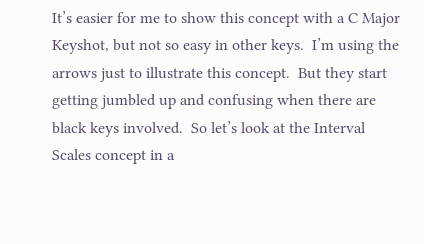It’s easier for me to show this concept with a C Major Keyshot, but not so easy in other keys.  I’m using the arrows just to illustrate this concept.  But they start getting jumbled up and confusing when there are black keys involved.  So let’s look at the Interval Scales concept in a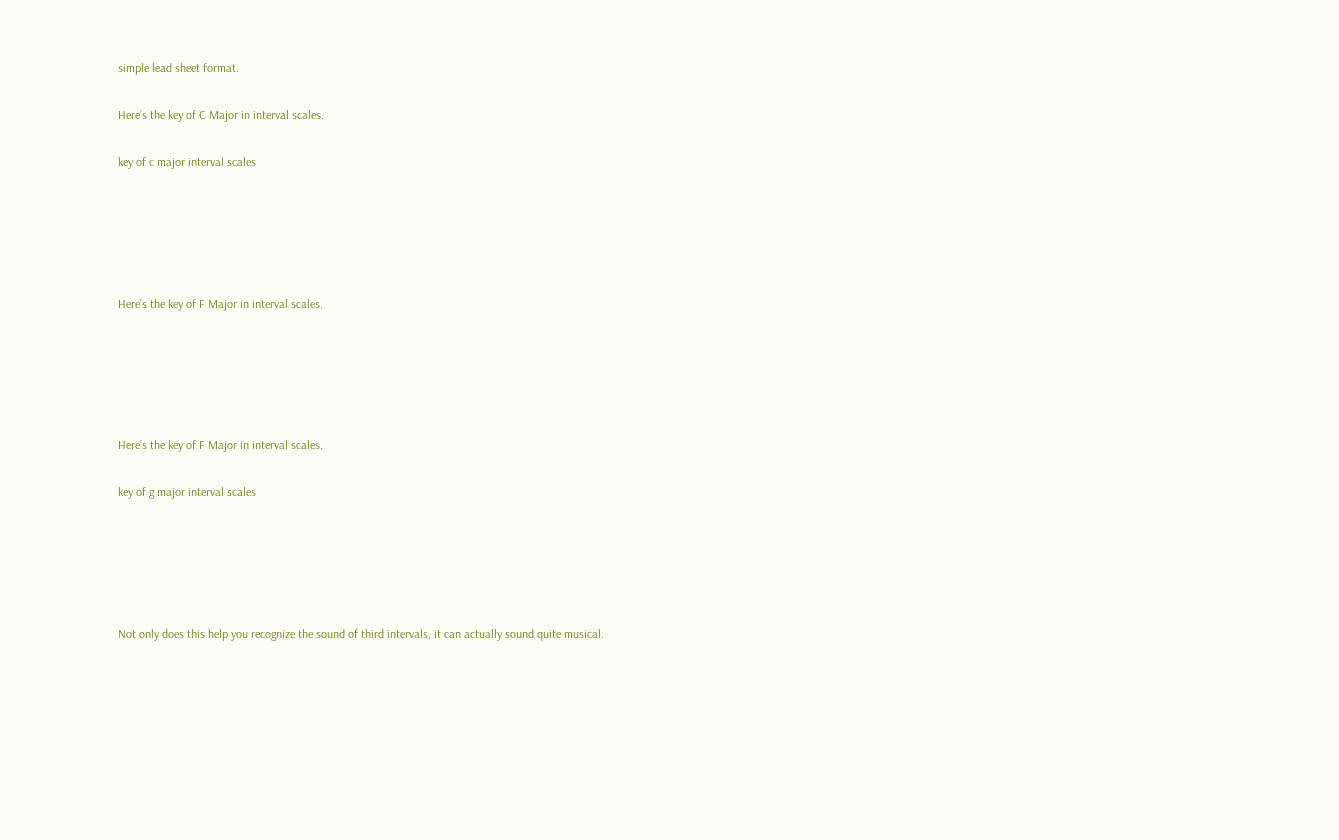simple lead sheet format.

Here’s the key of C Major in interval scales.

key of c major interval scales





Here’s the key of F Major in interval scales.





Here’s the key of F Major in interval scales.

key of g major interval scales





Not only does this help you recognize the sound of third intervals, it can actually sound quite musical.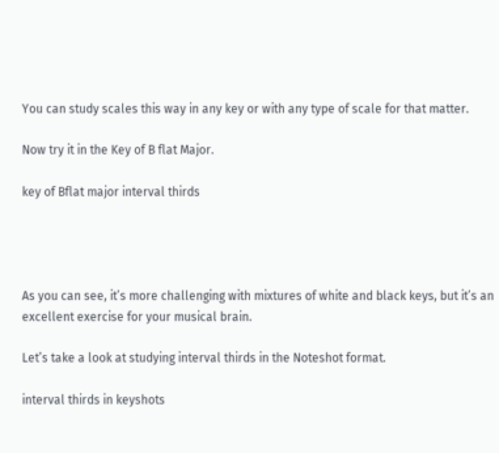You can study scales this way in any key or with any type of scale for that matter.

Now try it in the Key of B flat Major.

key of Bflat major interval thirds




As you can see, it’s more challenging with mixtures of white and black keys, but it’s an excellent exercise for your musical brain.

Let’s take a look at studying interval thirds in the Noteshot format.

interval thirds in keyshots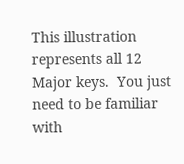This illustration represents all 12 Major keys.  You just need to be familiar with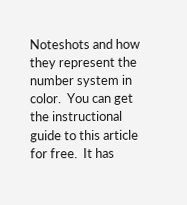Noteshots and how they represent the number system in color.  You can get the instructional guide to this article for free.  It has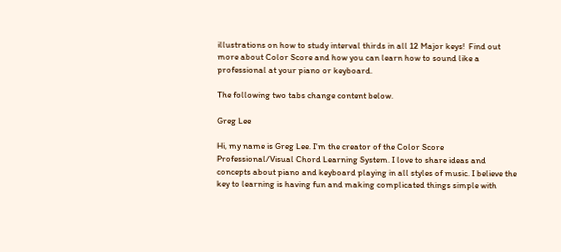illustrations on how to study interval thirds in all 12 Major keys!  Find out more about Color Score and how you can learn how to sound like a professional at your piano or keyboard.

The following two tabs change content below.

Greg Lee

Hi, my name is Greg Lee. I'm the creator of the Color Score Professional/Visual Chord Learning System. I love to share ideas and concepts about piano and keyboard playing in all styles of music. I believe the key to learning is having fun and making complicated things simple with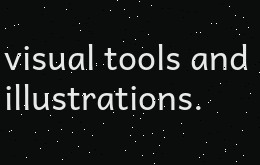visual tools and illustrations.